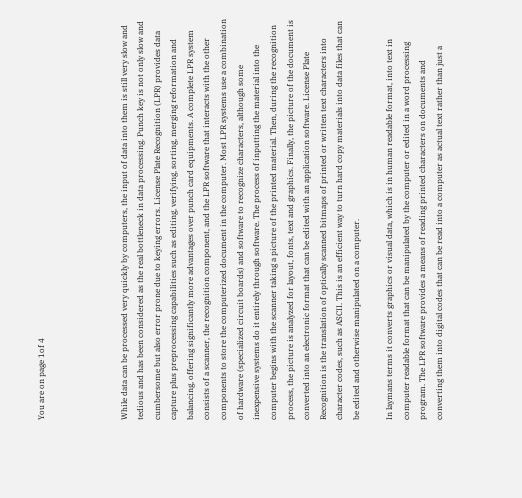You are on page 1of 4




While data can be processed very quickly by computers, the input of data into them is still very slow and tedious and has been considered as the real bottleneck in data processing. Punch key is not only slow and cumbersome but also error prone due to keying errors. License Plate Recognition (LPR) provides data capture plus preprocessing capabilities such as editing, verifying, sorting, merging reformation and balancing, offering significantly more advantages over punch card equipments. A complete LPR system consists of a scanner, the recognition component, and the LPR software that interacts with the other components to store the computerized document in the computer. Most LPR systems use a combination of hardware (specialized circuit boards) and software to recognize characters, although some inexpensive systems do it entirely through software. The process of inputting the material into the computer begins with the scanner taking a picture of the printed material. Then, during the recognition process, the picture is analyzed for layout, fonts, text and graphics. Finally, the picture of the document is converted into an electronic format that can be edited with an application software. License Plate Recognition is the translation of optically scanned bitmaps of printed or written text characters into character codes, such as ASCII. This is an efficient way to turn hard copy materials into data files that can be edited and otherwise manipulated on a computer.

In laymans terms it converts graphics or visual data, which is in human readable format, into text in computer readable format that can be manipulated by the computer or edited in a word processing program. The LPR software provides a means of reading printed characters on documents and converting them into digital codes that can be read into a computer as actual text rather than just a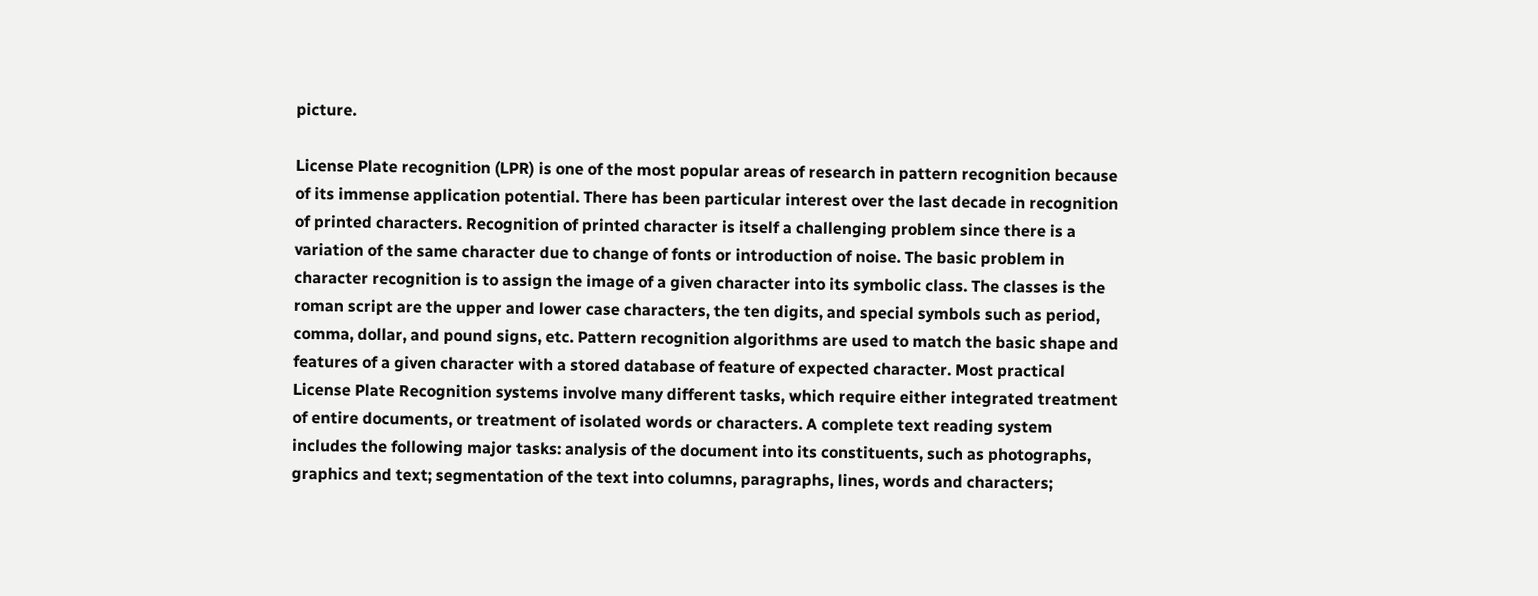picture.

License Plate recognition (LPR) is one of the most popular areas of research in pattern recognition because of its immense application potential. There has been particular interest over the last decade in recognition of printed characters. Recognition of printed character is itself a challenging problem since there is a variation of the same character due to change of fonts or introduction of noise. The basic problem in character recognition is to assign the image of a given character into its symbolic class. The classes is the roman script are the upper and lower case characters, the ten digits, and special symbols such as period, comma, dollar, and pound signs, etc. Pattern recognition algorithms are used to match the basic shape and features of a given character with a stored database of feature of expected character. Most practical License Plate Recognition systems involve many different tasks, which require either integrated treatment of entire documents, or treatment of isolated words or characters. A complete text reading system includes the following major tasks: analysis of the document into its constituents, such as photographs, graphics and text; segmentation of the text into columns, paragraphs, lines, words and characters;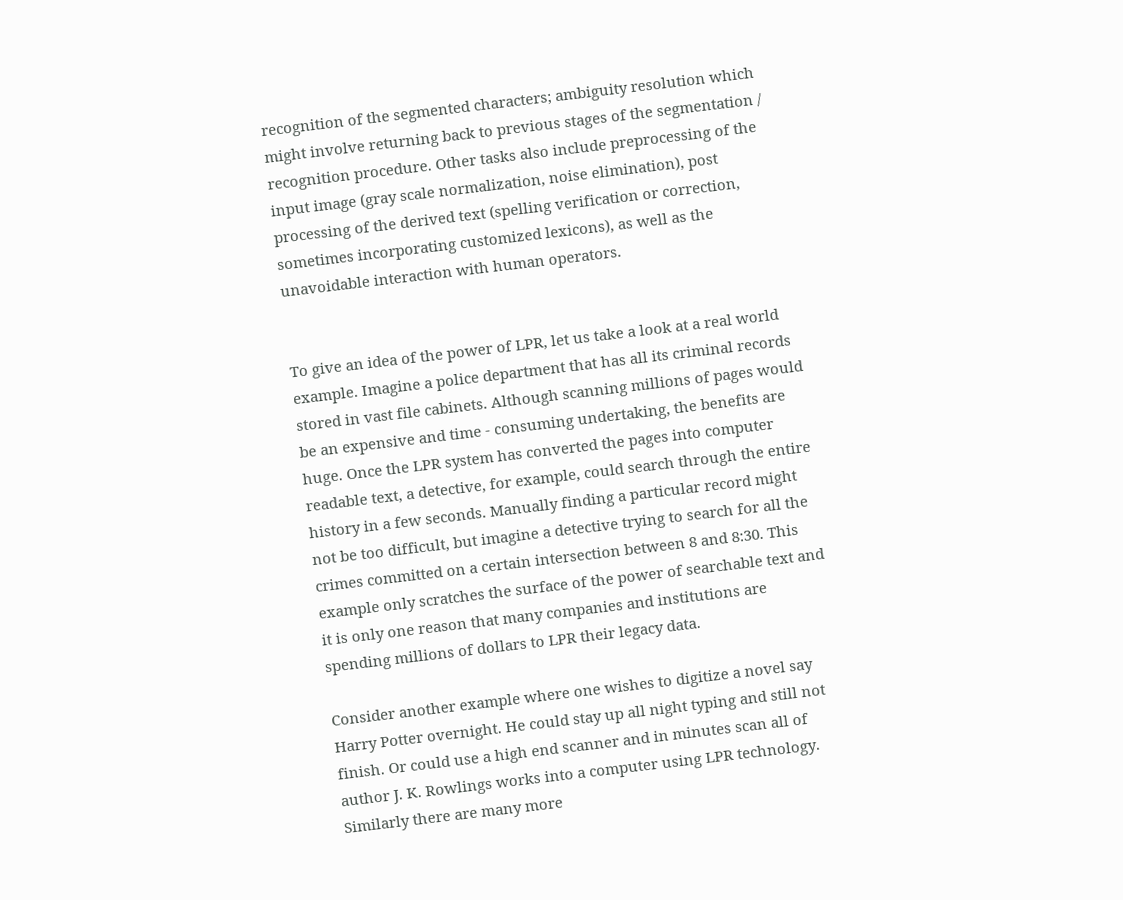recognition of the segmented characters; ambiguity resolution which might involve returning back to previous stages of the segmentation / recognition procedure. Other tasks also include preprocessing of the input image (gray scale normalization, noise elimination), post processing of the derived text (spelling verification or correction, sometimes incorporating customized lexicons), as well as the unavoidable interaction with human operators.


To give an idea of the power of LPR, let us take a look at a real world example. Imagine a police department that has all its criminal records stored in vast file cabinets. Although scanning millions of pages would be an expensive and time - consuming undertaking, the benefits are huge. Once the LPR system has converted the pages into computer readable text, a detective, for example, could search through the entire history in a few seconds. Manually finding a particular record might not be too difficult, but imagine a detective trying to search for all the crimes committed on a certain intersection between 8 and 8:30. This example only scratches the surface of the power of searchable text and it is only one reason that many companies and institutions are spending millions of dollars to LPR their legacy data.

Consider another example where one wishes to digitize a novel say Harry Potter overnight. He could stay up all night typing and still not finish. Or could use a high end scanner and in minutes scan all of author J. K. Rowlings works into a computer using LPR technology. Similarly there are many more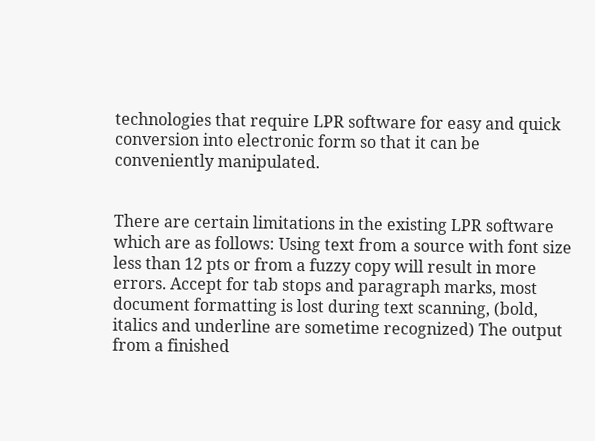technologies that require LPR software for easy and quick conversion into electronic form so that it can be conveniently manipulated.


There are certain limitations in the existing LPR software which are as follows: Using text from a source with font size less than 12 pts or from a fuzzy copy will result in more errors. Accept for tab stops and paragraph marks, most document formatting is lost during text scanning, (bold, italics and underline are sometime recognized) The output from a finished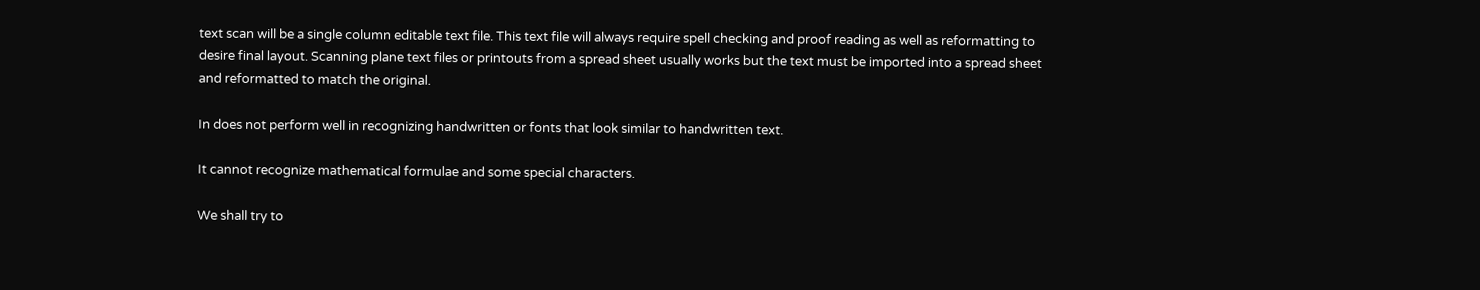text scan will be a single column editable text file. This text file will always require spell checking and proof reading as well as reformatting to desire final layout. Scanning plane text files or printouts from a spread sheet usually works but the text must be imported into a spread sheet and reformatted to match the original.

In does not perform well in recognizing handwritten or fonts that look similar to handwritten text.

It cannot recognize mathematical formulae and some special characters.

We shall try to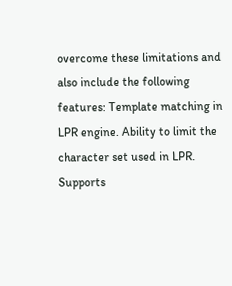overcome these limitations and also include the following features: Template matching in LPR engine. Ability to limit the character set used in LPR. Supports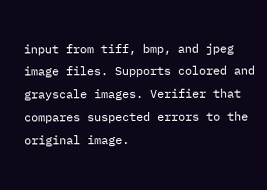input from tiff, bmp, and jpeg image files. Supports colored and grayscale images. Verifier that compares suspected errors to the original image.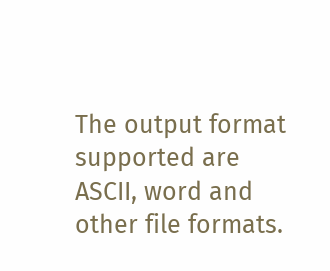The output format supported are ASCII, word and other file formats.